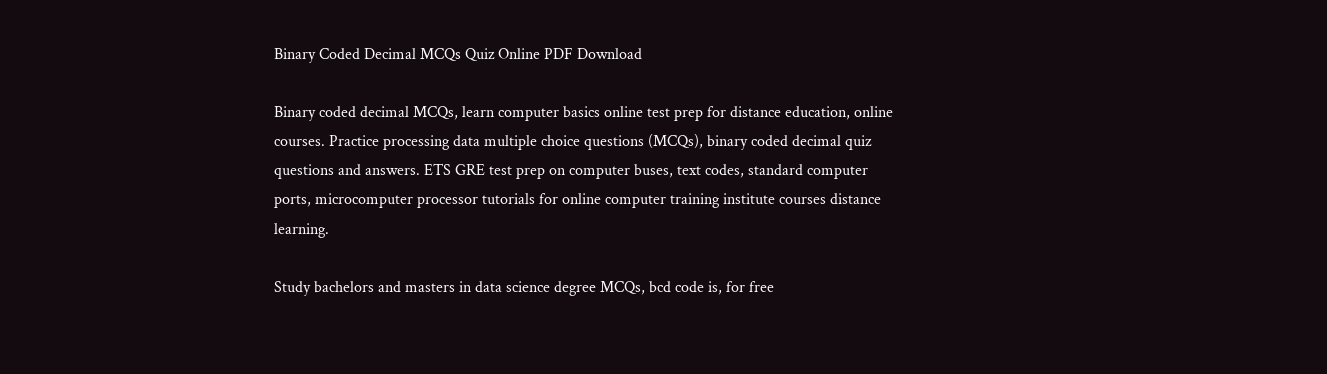Binary Coded Decimal MCQs Quiz Online PDF Download

Binary coded decimal MCQs, learn computer basics online test prep for distance education, online courses. Practice processing data multiple choice questions (MCQs), binary coded decimal quiz questions and answers. ETS GRE test prep on computer buses, text codes, standard computer ports, microcomputer processor tutorials for online computer training institute courses distance learning.

Study bachelors and masters in data science degree MCQs, bcd code is, for free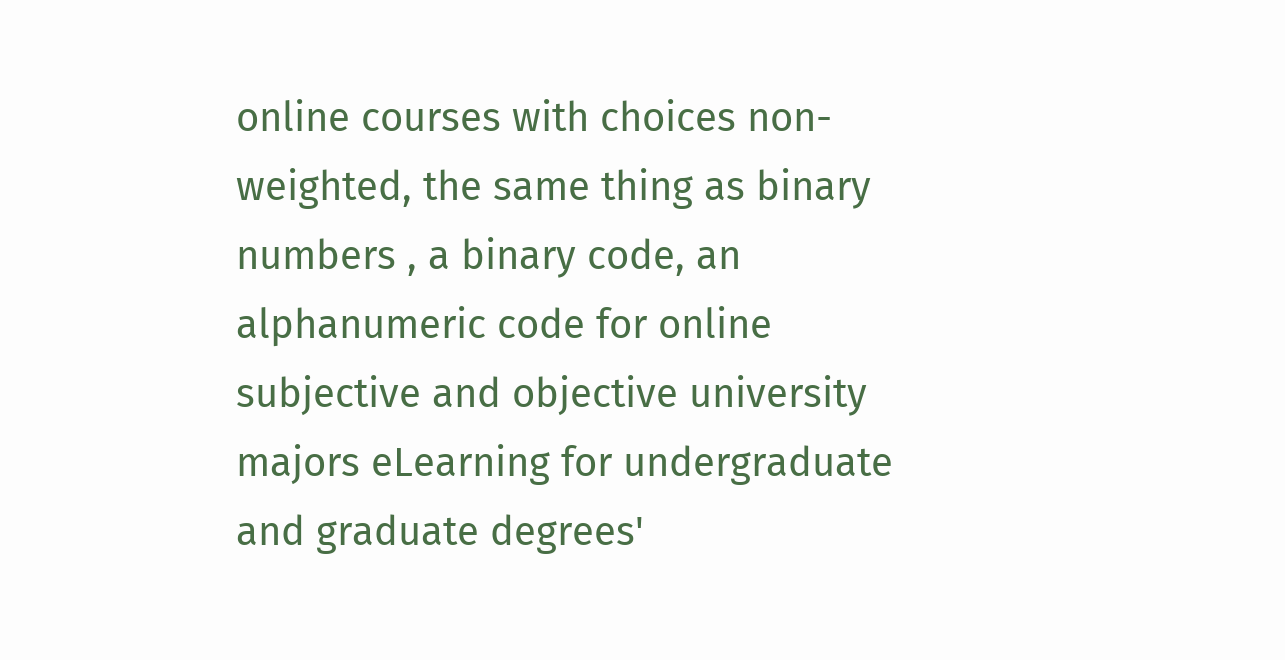online courses with choices non-weighted, the same thing as binary numbers , a binary code, an alphanumeric code for online subjective and objective university majors eLearning for undergraduate and graduate degrees'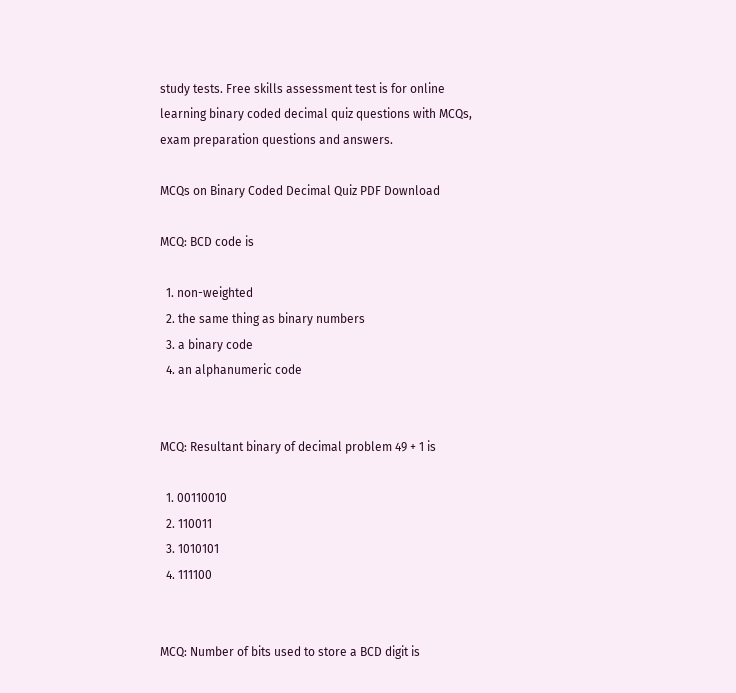study tests. Free skills assessment test is for online learning binary coded decimal quiz questions with MCQs, exam preparation questions and answers.

MCQs on Binary Coded Decimal Quiz PDF Download

MCQ: BCD code is

  1. non-weighted
  2. the same thing as binary numbers
  3. a binary code
  4. an alphanumeric code


MCQ: Resultant binary of decimal problem 49 + 1 is

  1. 00110010
  2. 110011
  3. 1010101
  4. 111100


MCQ: Number of bits used to store a BCD digit is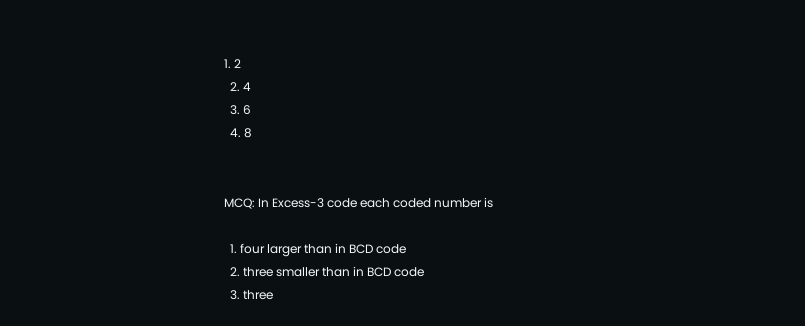1. 2
  2. 4
  3. 6
  4. 8


MCQ: In Excess-3 code each coded number is

  1. four larger than in BCD code
  2. three smaller than in BCD code
  3. three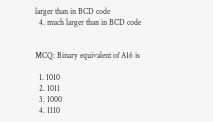larger than in BCD code
  4. much larger than in BCD code


MCQ: Binary equivalent of A16 is

  1. 1010
  2. 1011
  3. 1000
  4. 1110